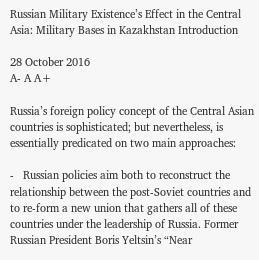Russian Military Existence’s Effect in the Central Asia: Military Bases in Kazakhstan Introduction

28 October 2016
A- A A+

Russia’s foreign policy concept of the Central Asian countries is sophisticated; but nevertheless, is essentially predicated on two main approaches:

-   Russian policies aim both to reconstruct the relationship between the post-Soviet countries and to re-form a new union that gathers all of these countries under the leadership of Russia. Former Russian President Boris Yeltsin’s “Near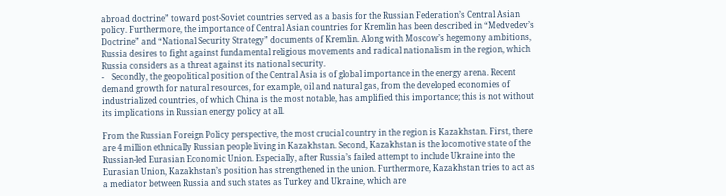abroad doctrine” toward post-Soviet countries served as a basis for the Russian Federation’s Central Asian policy. Furthermore, the importance of Central Asian countries for Kremlin has been described in “Medvedev’s Doctrine” and “National Security Strategy” documents of Kremlin. Along with Moscow’s hegemony ambitions, Russia desires to fight against fundamental religious movements and radical nationalism in the region, which Russia considers as a threat against its national security.
-    Secondly, the geopolitical position of the Central Asia is of global importance in the energy arena. Recent demand growth for natural resources, for example, oil and natural gas, from the developed economies of industrialized countries, of which China is the most notable, has amplified this importance; this is not without its implications in Russian energy policy at all.

From the Russian Foreign Policy perspective, the most crucial country in the region is Kazakhstan. First, there are 4 million ethnically Russian people living in Kazakhstan. Second, Kazakhstan is the locomotive state of the Russian-led Eurasian Economic Union. Especially, after Russia’s failed attempt to include Ukraine into the Eurasian Union, Kazakhstan’s position has strengthened in the union. Furthermore, Kazakhstan tries to act as a mediator between Russia and such states as Turkey and Ukraine, which are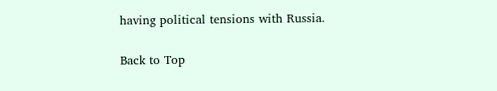having political tensions with Russia.

Back to Top